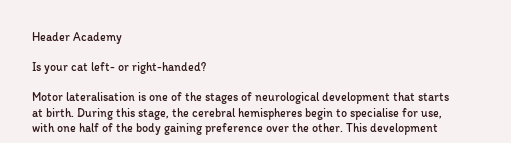Header Academy

Is your cat left- or right-handed?

Motor lateralisation is one of the stages of neurological development that starts at birth. During this stage, the cerebral hemispheres begin to specialise for use, with one half of the body gaining preference over the other. This development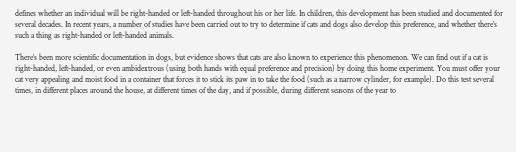defines whether an individual will be right-handed or left-handed throughout his or her life. In children, this development has been studied and documented for several decades. In recent years, a number of studies have been carried out to try to determine if cats and dogs also develop this preference, and whether there’s such a thing as right-handed or left-handed animals.

There’s been more scientific documentation in dogs, but evidence shows that cats are also known to experience this phenomenon. We can find out if a cat is right-handed, left-handed, or even ambidextrous (using both hands with equal preference and precision) by doing this home experiment. You must offer your cat very appealing and moist food in a container that forces it to stick its paw in to take the food (such as a narrow cylinder, for example). Do this test several times, in different places around the house, at different times of the day, and if possible, during different seasons of the year to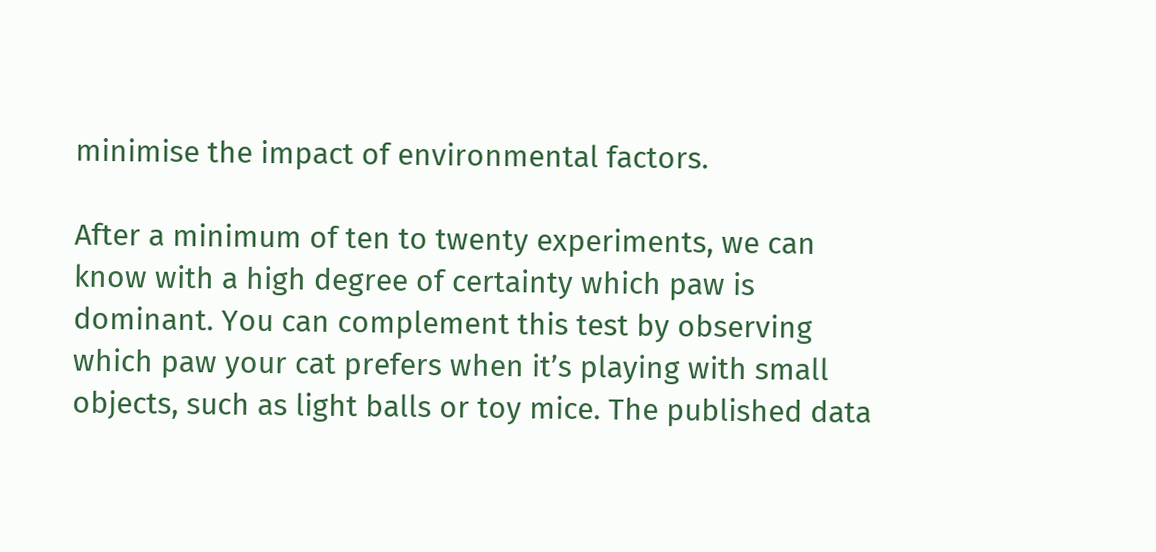minimise the impact of environmental factors.

After a minimum of ten to twenty experiments, we can know with a high degree of certainty which paw is dominant. You can complement this test by observing which paw your cat prefers when it’s playing with small objects, such as light balls or toy mice. The published data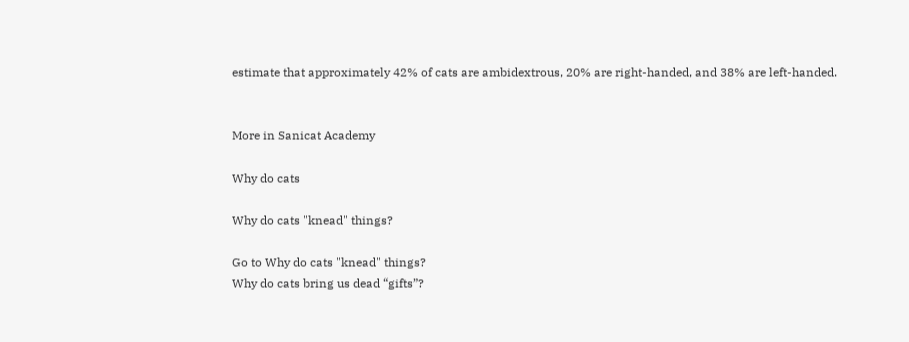estimate that approximately 42% of cats are ambidextrous, 20% are right-handed, and 38% are left-handed.


More in Sanicat Academy

Why do cats

Why do cats "knead" things?

Go to Why do cats "knead" things?
Why do cats bring us dead “gifts”?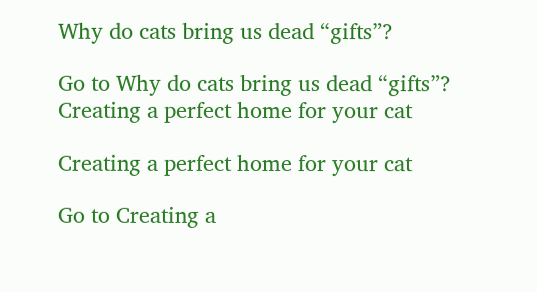Why do cats bring us dead “gifts”?

Go to Why do cats bring us dead “gifts”?
Creating a perfect home for your cat

Creating a perfect home for your cat

Go to Creating a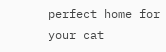perfect home for your cat